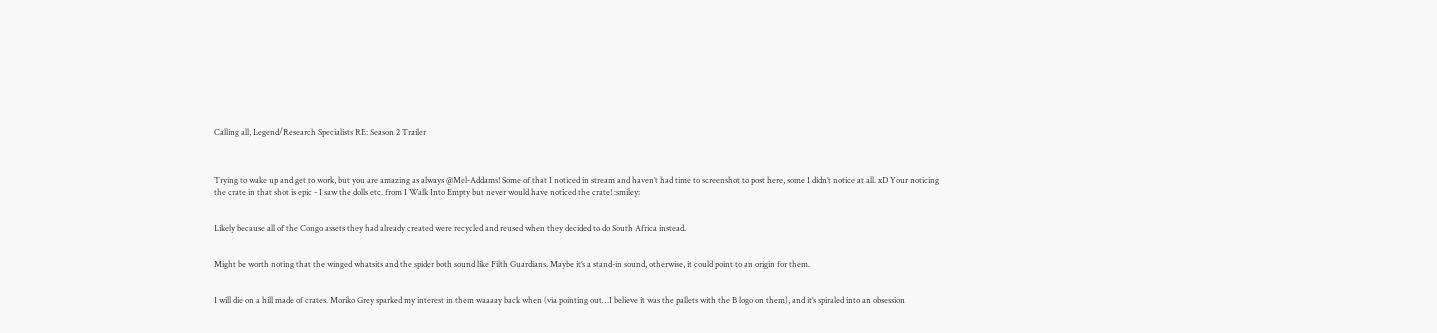Calling all, Legend/Research Specialists RE: Season 2 Trailer



Trying to wake up and get to work, but you are amazing as always @Mel-Addams! Some of that I noticed in stream and haven’t had time to screenshot to post here, some I didn’t notice at all. xD Your noticing the crate in that shot is epic - I saw the dolls etc. from I Walk Into Empty but never would have noticed the crate! :smiley:


Likely because all of the Congo assets they had already created were recycled and reused when they decided to do South Africa instead.


Might be worth noting that the winged whatsits and the spider both sound like Filth Guardians. Maybe it’s a stand-in sound, otherwise, it could point to an origin for them.


I will die on a hill made of crates. Moriko Grey sparked my interest in them waaaay back when (via pointing out…I believe it was the pallets with the B logo on them), and it’s spiraled into an obsession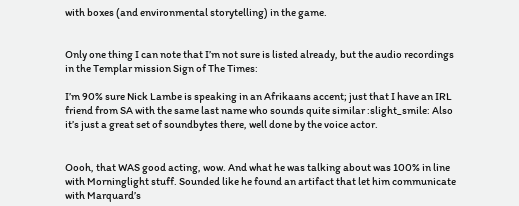with boxes (and environmental storytelling) in the game.


Only one thing I can note that I’m not sure is listed already, but the audio recordings in the Templar mission Sign of The Times:

I’m 90% sure Nick Lambe is speaking in an Afrikaans accent; just that I have an IRL friend from SA with the same last name who sounds quite similar :slight_smile: Also it’s just a great set of soundbytes there, well done by the voice actor.


Oooh, that WAS good acting, wow. And what he was talking about was 100% in line with Morninglight stuff. Sounded like he found an artifact that let him communicate with Marquard’s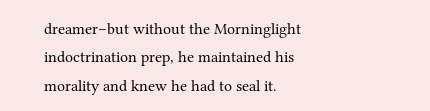dreamer–but without the Morninglight indoctrination prep, he maintained his morality and knew he had to seal it.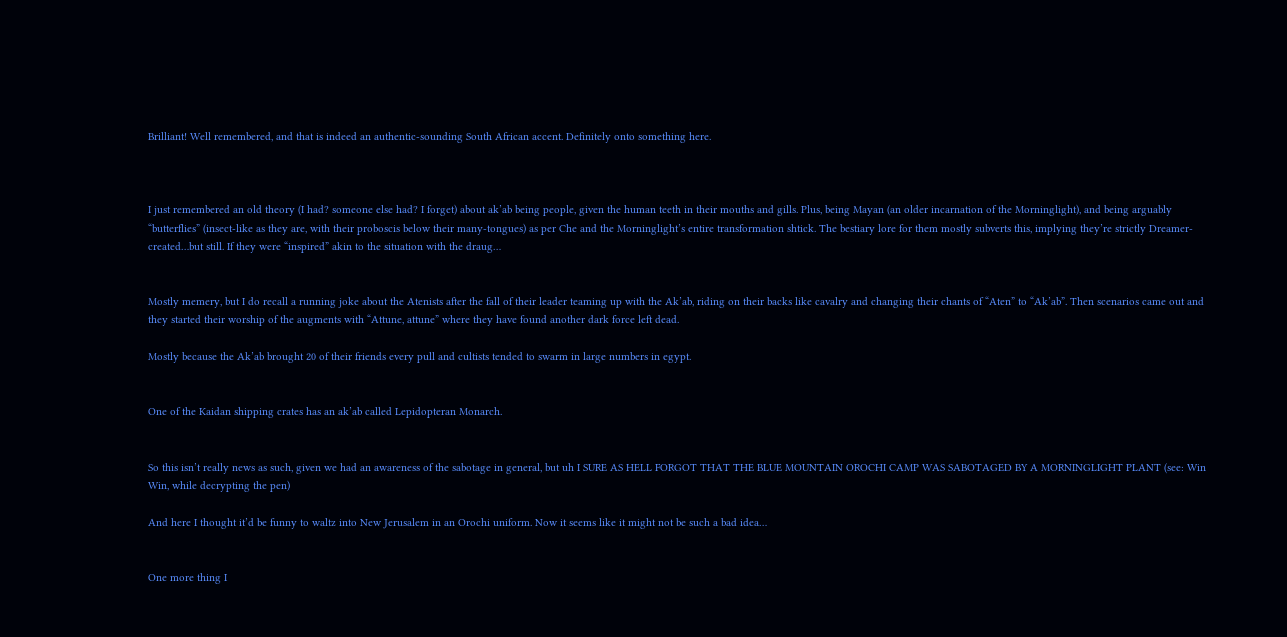Brilliant! Well remembered, and that is indeed an authentic-sounding South African accent. Definitely onto something here.



I just remembered an old theory (I had? someone else had? I forget) about ak’ab being people, given the human teeth in their mouths and gills. Plus, being Mayan (an older incarnation of the Morninglight), and being arguably “butterflies” (insect-like as they are, with their proboscis below their many-tongues) as per Che and the Morninglight’s entire transformation shtick. The bestiary lore for them mostly subverts this, implying they’re strictly Dreamer-created…but still. If they were “inspired” akin to the situation with the draug…


Mostly memery, but I do recall a running joke about the Atenists after the fall of their leader teaming up with the Ak’ab, riding on their backs like cavalry and changing their chants of “Aten” to “Ak’ab”. Then scenarios came out and they started their worship of the augments with “Attune, attune” where they have found another dark force left dead.

Mostly because the Ak’ab brought 20 of their friends every pull and cultists tended to swarm in large numbers in egypt.


One of the Kaidan shipping crates has an ak’ab called Lepidopteran Monarch.


So this isn’t really news as such, given we had an awareness of the sabotage in general, but uh I SURE AS HELL FORGOT THAT THE BLUE MOUNTAIN OROCHI CAMP WAS SABOTAGED BY A MORNINGLIGHT PLANT (see: Win Win, while decrypting the pen)

And here I thought it’d be funny to waltz into New Jerusalem in an Orochi uniform. Now it seems like it might not be such a bad idea…


One more thing I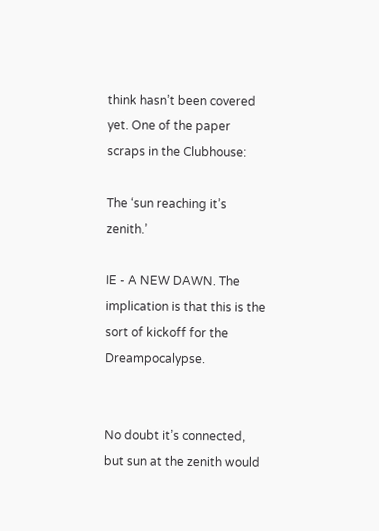think hasn’t been covered yet. One of the paper scraps in the Clubhouse:

The ‘sun reaching it’s zenith.’

IE - A NEW DAWN. The implication is that this is the sort of kickoff for the Dreampocalypse.


No doubt it’s connected, but sun at the zenith would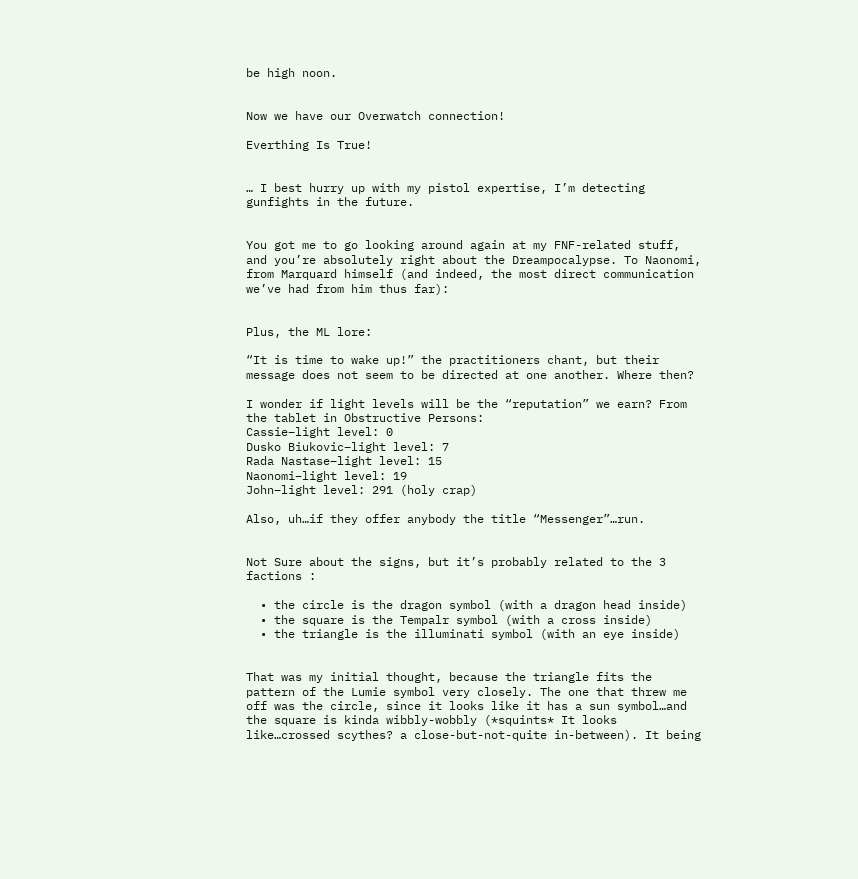be high noon.


Now we have our Overwatch connection!

Everthing Is True!


… I best hurry up with my pistol expertise, I’m detecting gunfights in the future.


You got me to go looking around again at my FNF-related stuff, and you’re absolutely right about the Dreampocalypse. To Naonomi, from Marquard himself (and indeed, the most direct communication we’ve had from him thus far):


Plus, the ML lore:

“It is time to wake up!” the practitioners chant, but their message does not seem to be directed at one another. Where then?

I wonder if light levels will be the “reputation” we earn? From the tablet in Obstructive Persons:
Cassie–light level: 0
Dusko Biukovic–light level: 7
Rada Nastase–light level: 15
Naonomi–light level: 19
John–light level: 291 (holy crap)

Also, uh…if they offer anybody the title “Messenger”…run.


Not Sure about the signs, but it’s probably related to the 3 factions :

  • the circle is the dragon symbol (with a dragon head inside)
  • the square is the Tempalr symbol (with a cross inside)
  • the triangle is the illuminati symbol (with an eye inside)


That was my initial thought, because the triangle fits the pattern of the Lumie symbol very closely. The one that threw me off was the circle, since it looks like it has a sun symbol…and the square is kinda wibbly-wobbly (*squints* It looks like…crossed scythes? a close-but-not-quite in-between). It being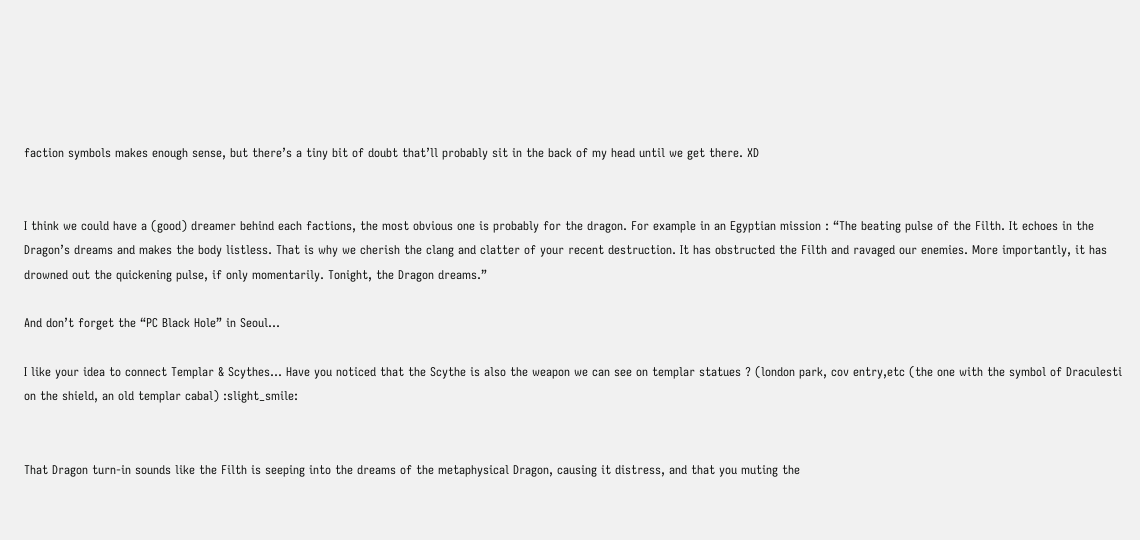faction symbols makes enough sense, but there’s a tiny bit of doubt that’ll probably sit in the back of my head until we get there. XD


I think we could have a (good) dreamer behind each factions, the most obvious one is probably for the dragon. For example in an Egyptian mission : “The beating pulse of the Filth. It echoes in the Dragon’s dreams and makes the body listless. That is why we cherish the clang and clatter of your recent destruction. It has obstructed the Filth and ravaged our enemies. More importantly, it has drowned out the quickening pulse, if only momentarily. Tonight, the Dragon dreams.”

And don’t forget the “PC Black Hole” in Seoul…

I like your idea to connect Templar & Scythes… Have you noticed that the Scythe is also the weapon we can see on templar statues ? (london park, cov entry,etc (the one with the symbol of Draculesti on the shield, an old templar cabal) :slight_smile:


That Dragon turn-in sounds like the Filth is seeping into the dreams of the metaphysical Dragon, causing it distress, and that you muting the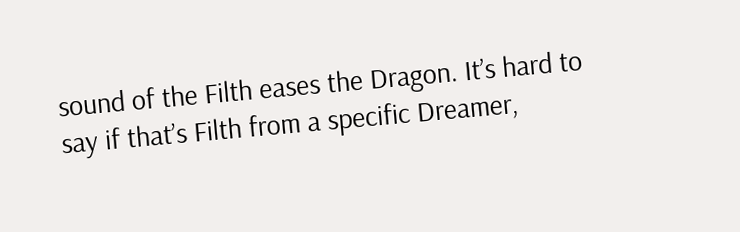sound of the Filth eases the Dragon. It’s hard to say if that’s Filth from a specific Dreamer,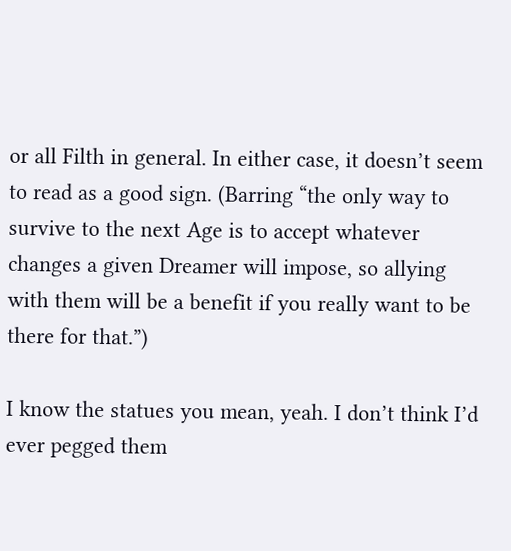or all Filth in general. In either case, it doesn’t seem to read as a good sign. (Barring “the only way to survive to the next Age is to accept whatever changes a given Dreamer will impose, so allying with them will be a benefit if you really want to be there for that.”)

I know the statues you mean, yeah. I don’t think I’d ever pegged them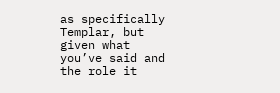as specifically Templar, but given what you’ve said and the role it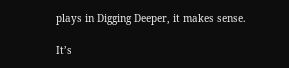plays in Digging Deeper, it makes sense.

It’s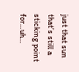just that sun that’s still a sticking point for…uh…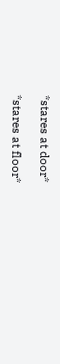*stares at door*

*stares at floor*